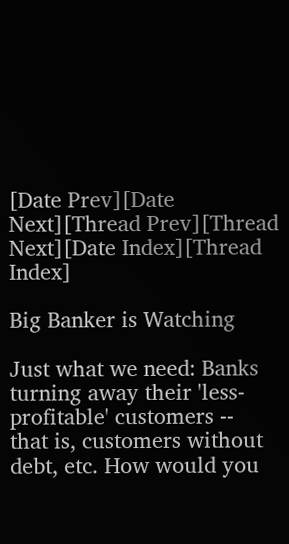[Date Prev][Date Next][Thread Prev][Thread Next][Date Index][Thread Index]

Big Banker is Watching

Just what we need: Banks turning away their 'less-profitable' customers --
that is, customers without debt, etc. How would you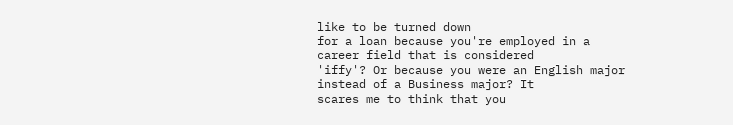like to be turned down
for a loan because you're employed in a career field that is considered
'iffy'? Or because you were an English major instead of a Business major? It
scares me to think that you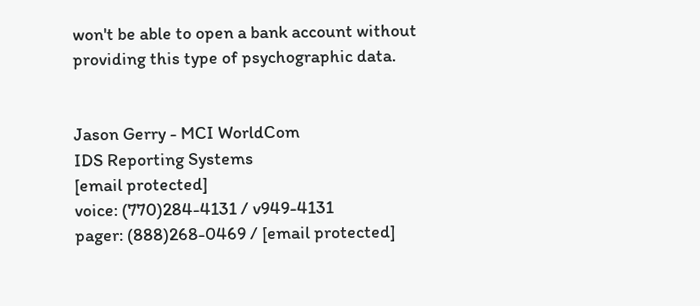won't be able to open a bank account without
providing this type of psychographic data.


Jason Gerry - MCI WorldCom
IDS Reporting Systems
[email protected]
voice: (770)284-4131 / v949-4131
pager: (888)268-0469 / [email protected]